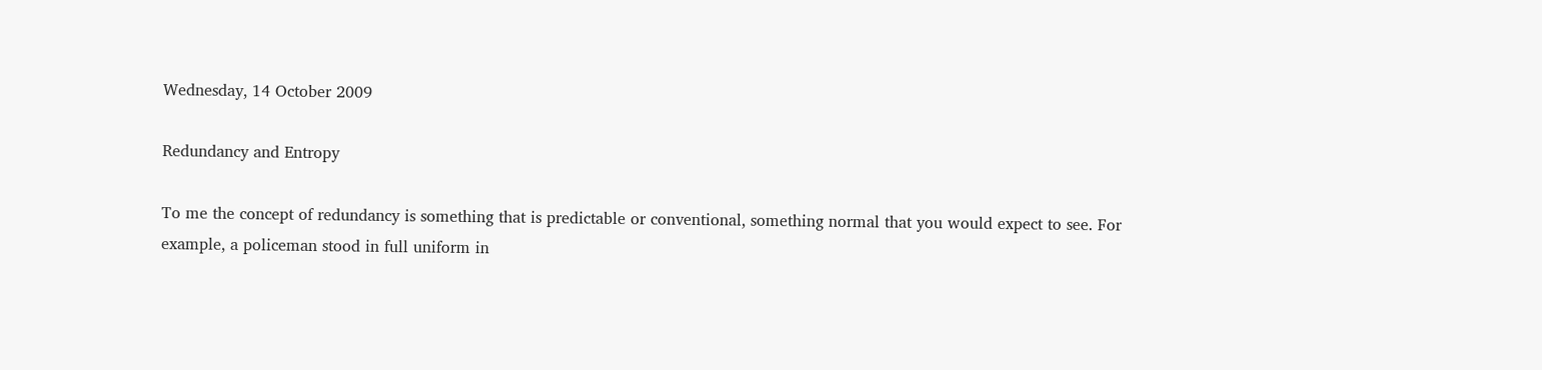Wednesday, 14 October 2009

Redundancy and Entropy

To me the concept of redundancy is something that is predictable or conventional, something normal that you would expect to see. For example, a policeman stood in full uniform in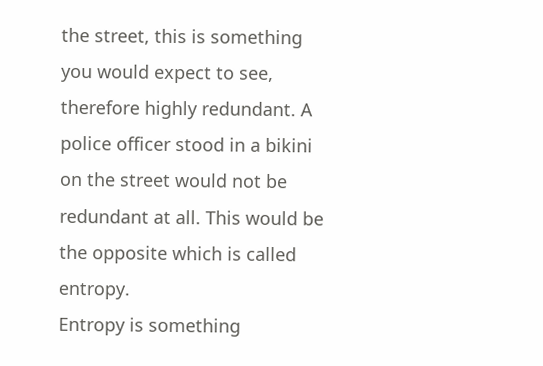the street, this is something you would expect to see, therefore highly redundant. A police officer stood in a bikini on the street would not be redundant at all. This would be the opposite which is called entropy.
Entropy is something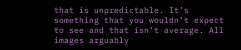that is unpredictable. It’s something that you wouldn’t expect to see and that isn’t average. All images arguably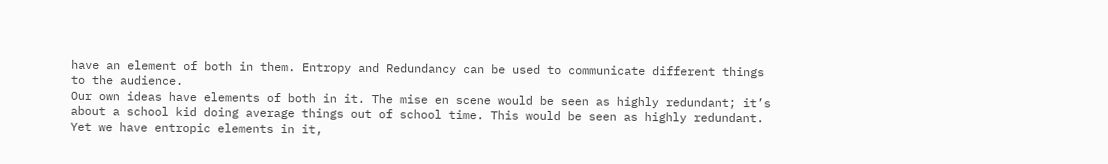have an element of both in them. Entropy and Redundancy can be used to communicate different things to the audience.
Our own ideas have elements of both in it. The mise en scene would be seen as highly redundant; it’s about a school kid doing average things out of school time. This would be seen as highly redundant. Yet we have entropic elements in it,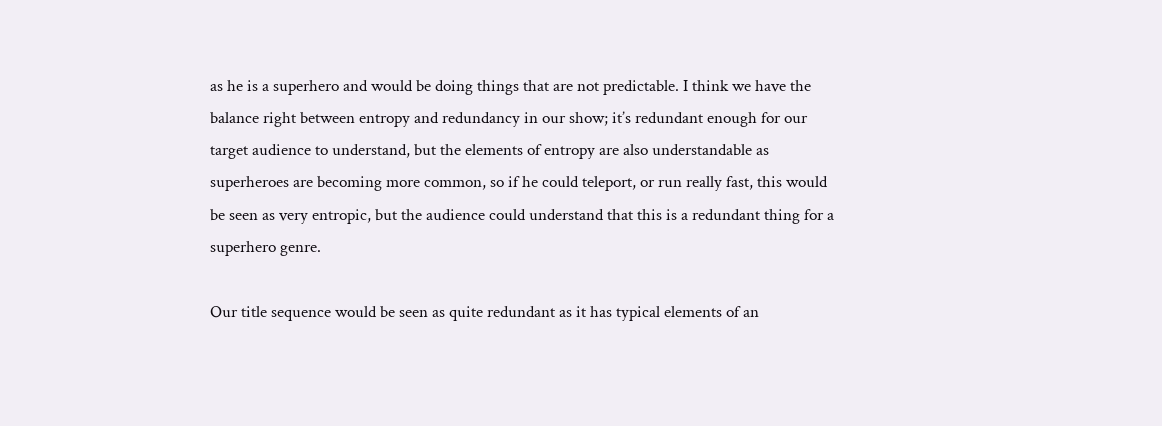as he is a superhero and would be doing things that are not predictable. I think we have the balance right between entropy and redundancy in our show; it’s redundant enough for our target audience to understand, but the elements of entropy are also understandable as superheroes are becoming more common, so if he could teleport, or run really fast, this would be seen as very entropic, but the audience could understand that this is a redundant thing for a superhero genre.

Our title sequence would be seen as quite redundant as it has typical elements of an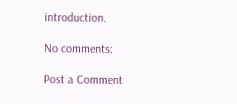introduction.

No comments:

Post a Comment